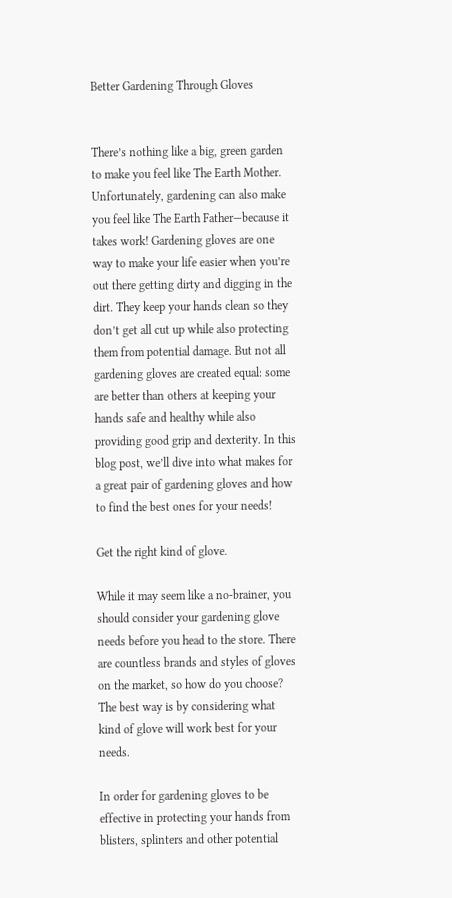Better Gardening Through Gloves


There’s nothing like a big, green garden to make you feel like The Earth Mother. Unfortunately, gardening can also make you feel like The Earth Father—because it takes work! Gardening gloves are one way to make your life easier when you’re out there getting dirty and digging in the dirt. They keep your hands clean so they don’t get all cut up while also protecting them from potential damage. But not all gardening gloves are created equal: some are better than others at keeping your hands safe and healthy while also providing good grip and dexterity. In this blog post, we’ll dive into what makes for a great pair of gardening gloves and how to find the best ones for your needs!

Get the right kind of glove.

While it may seem like a no-brainer, you should consider your gardening glove needs before you head to the store. There are countless brands and styles of gloves on the market, so how do you choose? The best way is by considering what kind of glove will work best for your needs.

In order for gardening gloves to be effective in protecting your hands from blisters, splinters and other potential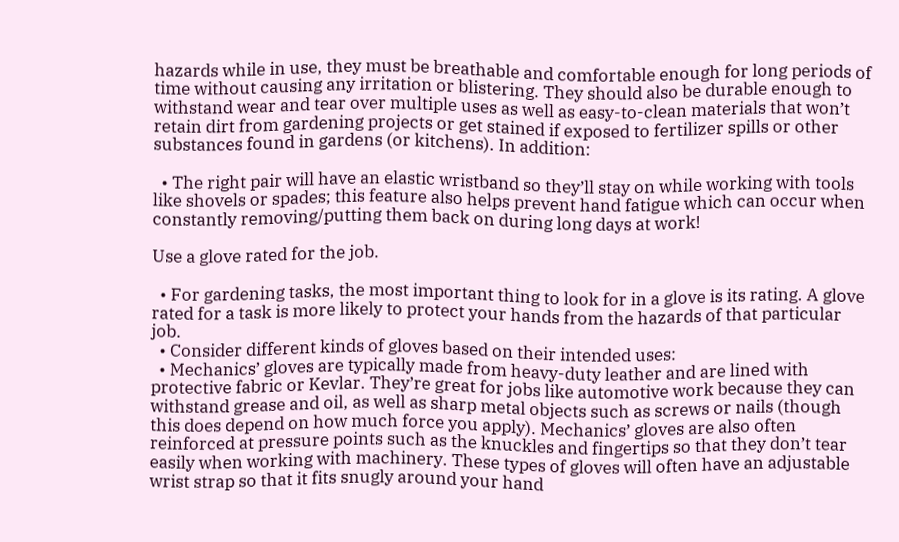hazards while in use, they must be breathable and comfortable enough for long periods of time without causing any irritation or blistering. They should also be durable enough to withstand wear and tear over multiple uses as well as easy-to-clean materials that won’t retain dirt from gardening projects or get stained if exposed to fertilizer spills or other substances found in gardens (or kitchens). In addition:

  • The right pair will have an elastic wristband so they’ll stay on while working with tools like shovels or spades; this feature also helps prevent hand fatigue which can occur when constantly removing/putting them back on during long days at work!

Use a glove rated for the job.

  • For gardening tasks, the most important thing to look for in a glove is its rating. A glove rated for a task is more likely to protect your hands from the hazards of that particular job.
  • Consider different kinds of gloves based on their intended uses:
  • Mechanics’ gloves are typically made from heavy-duty leather and are lined with protective fabric or Kevlar. They’re great for jobs like automotive work because they can withstand grease and oil, as well as sharp metal objects such as screws or nails (though this does depend on how much force you apply). Mechanics’ gloves are also often reinforced at pressure points such as the knuckles and fingertips so that they don’t tear easily when working with machinery. These types of gloves will often have an adjustable wrist strap so that it fits snugly around your hand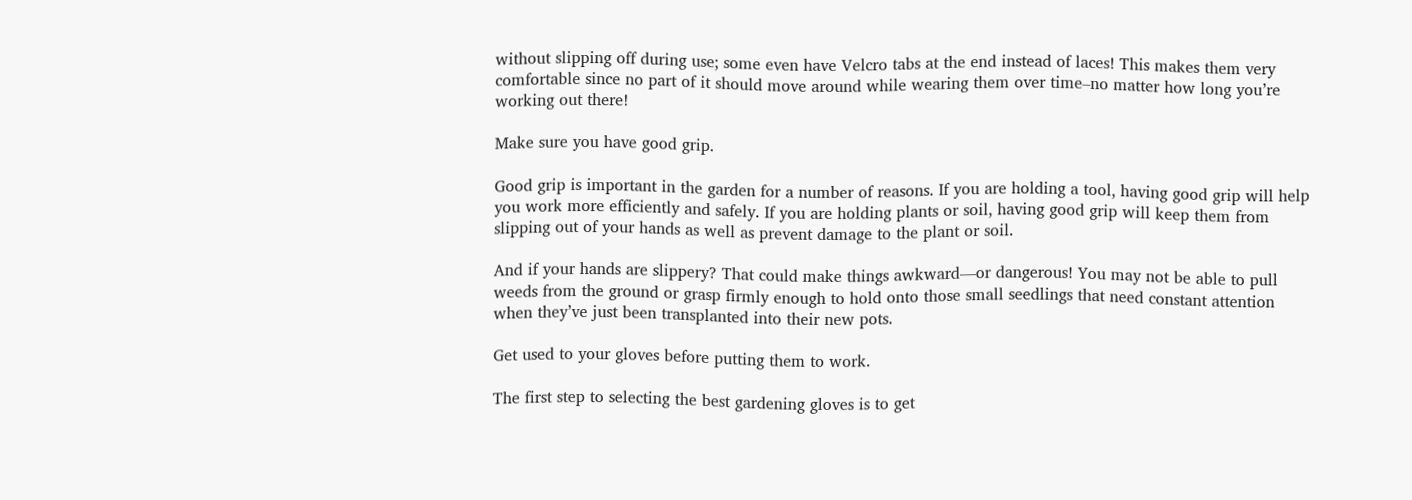without slipping off during use; some even have Velcro tabs at the end instead of laces! This makes them very comfortable since no part of it should move around while wearing them over time–no matter how long you’re working out there!

Make sure you have good grip.

Good grip is important in the garden for a number of reasons. If you are holding a tool, having good grip will help you work more efficiently and safely. If you are holding plants or soil, having good grip will keep them from slipping out of your hands as well as prevent damage to the plant or soil.

And if your hands are slippery? That could make things awkward—or dangerous! You may not be able to pull weeds from the ground or grasp firmly enough to hold onto those small seedlings that need constant attention when they’ve just been transplanted into their new pots.

Get used to your gloves before putting them to work.

The first step to selecting the best gardening gloves is to get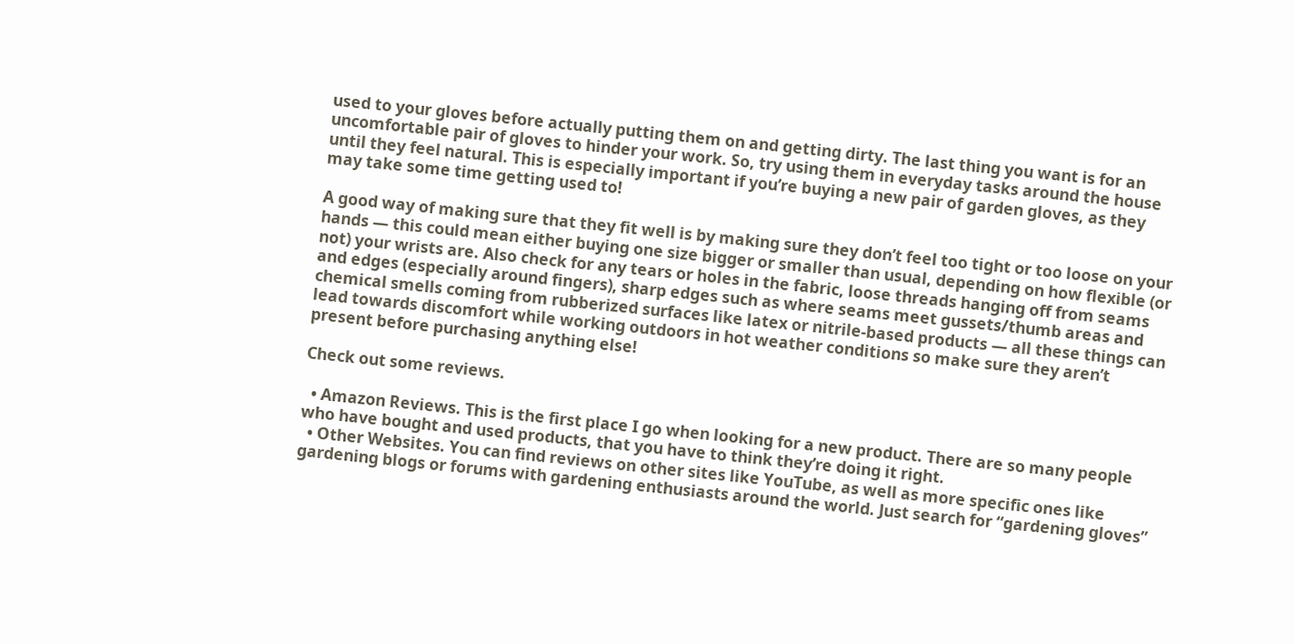used to your gloves before actually putting them on and getting dirty. The last thing you want is for an uncomfortable pair of gloves to hinder your work. So, try using them in everyday tasks around the house until they feel natural. This is especially important if you’re buying a new pair of garden gloves, as they may take some time getting used to!

A good way of making sure that they fit well is by making sure they don’t feel too tight or too loose on your hands — this could mean either buying one size bigger or smaller than usual, depending on how flexible (or not) your wrists are. Also check for any tears or holes in the fabric, loose threads hanging off from seams and edges (especially around fingers), sharp edges such as where seams meet gussets/thumb areas and chemical smells coming from rubberized surfaces like latex or nitrile-based products — all these things can lead towards discomfort while working outdoors in hot weather conditions so make sure they aren’t present before purchasing anything else!

Check out some reviews.

  • Amazon Reviews. This is the first place I go when looking for a new product. There are so many people who have bought and used products, that you have to think they’re doing it right.
  • Other Websites. You can find reviews on other sites like YouTube, as well as more specific ones like gardening blogs or forums with gardening enthusiasts around the world. Just search for “gardening gloves”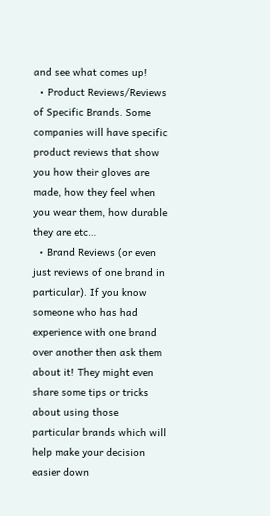and see what comes up!
  • Product Reviews/Reviews of Specific Brands. Some companies will have specific product reviews that show you how their gloves are made, how they feel when you wear them, how durable they are etc…
  • Brand Reviews (or even just reviews of one brand in particular). If you know someone who has had experience with one brand over another then ask them about it! They might even share some tips or tricks about using those particular brands which will help make your decision easier down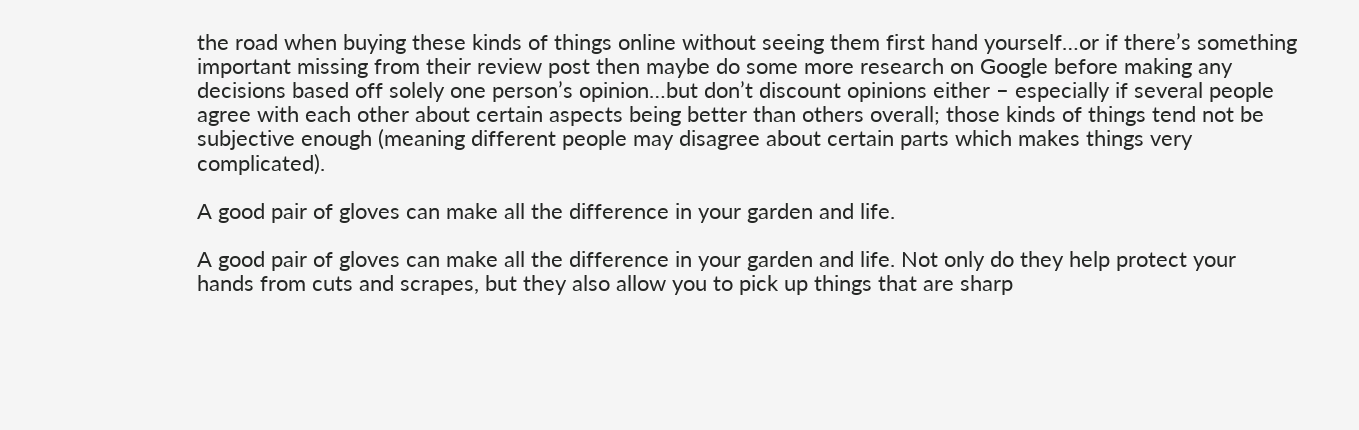the road when buying these kinds of things online without seeing them first hand yourself…or if there’s something important missing from their review post then maybe do some more research on Google before making any decisions based off solely one person’s opinion…but don’t discount opinions either – especially if several people agree with each other about certain aspects being better than others overall; those kinds of things tend not be subjective enough (meaning different people may disagree about certain parts which makes things very complicated).

A good pair of gloves can make all the difference in your garden and life.

A good pair of gloves can make all the difference in your garden and life. Not only do they help protect your hands from cuts and scrapes, but they also allow you to pick up things that are sharp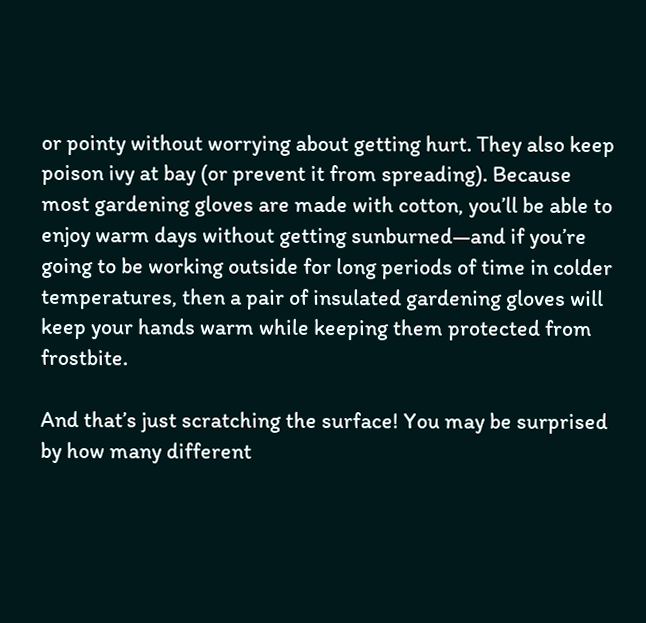or pointy without worrying about getting hurt. They also keep poison ivy at bay (or prevent it from spreading). Because most gardening gloves are made with cotton, you’ll be able to enjoy warm days without getting sunburned—and if you’re going to be working outside for long periods of time in colder temperatures, then a pair of insulated gardening gloves will keep your hands warm while keeping them protected from frostbite.

And that’s just scratching the surface! You may be surprised by how many different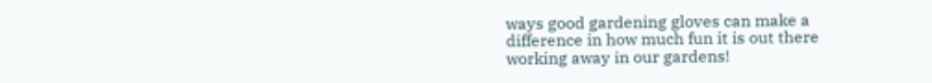ways good gardening gloves can make a difference in how much fun it is out there working away in our gardens!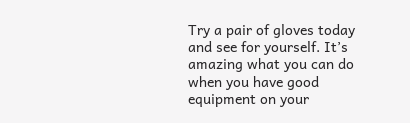Try a pair of gloves today and see for yourself. It’s amazing what you can do when you have good equipment on your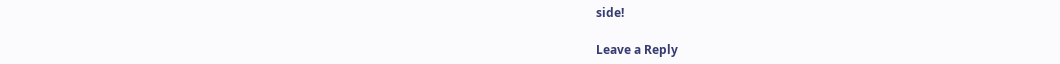side!

Leave a Reply